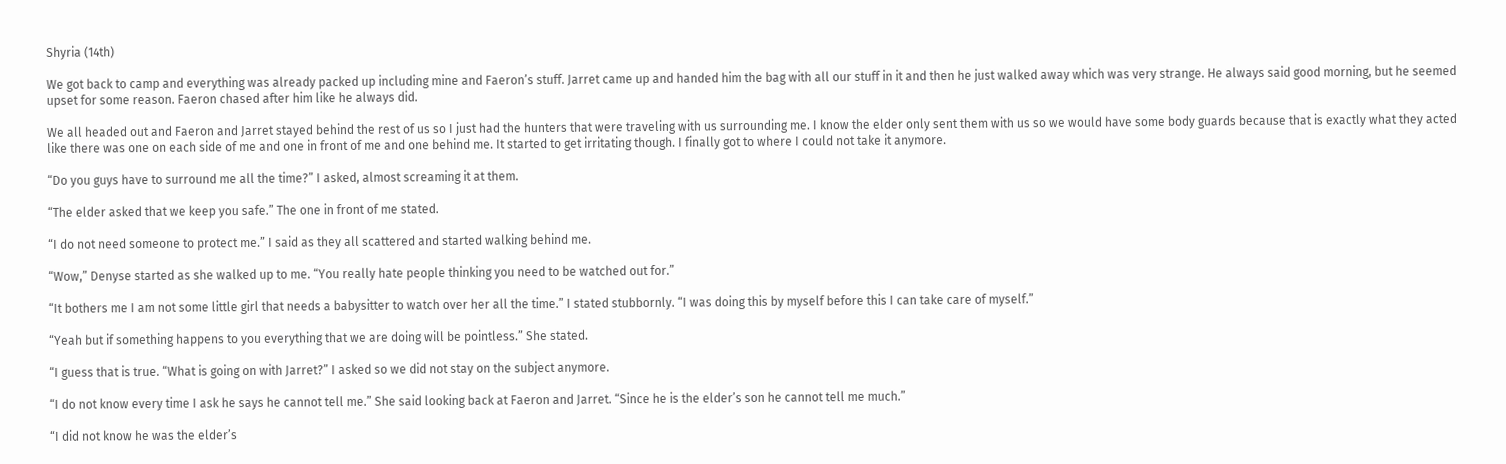Shyria (14th)

We got back to camp and everything was already packed up including mine and Faeron’s stuff. Jarret came up and handed him the bag with all our stuff in it and then he just walked away which was very strange. He always said good morning, but he seemed upset for some reason. Faeron chased after him like he always did.

We all headed out and Faeron and Jarret stayed behind the rest of us so I just had the hunters that were traveling with us surrounding me. I know the elder only sent them with us so we would have some body guards because that is exactly what they acted like there was one on each side of me and one in front of me and one behind me. It started to get irritating though. I finally got to where I could not take it anymore.

“Do you guys have to surround me all the time?” I asked, almost screaming it at them.

“The elder asked that we keep you safe.” The one in front of me stated.

“I do not need someone to protect me.” I said as they all scattered and started walking behind me.

“Wow,” Denyse started as she walked up to me. “You really hate people thinking you need to be watched out for.”

“It bothers me I am not some little girl that needs a babysitter to watch over her all the time.” I stated stubbornly. “I was doing this by myself before this I can take care of myself.”

“Yeah but if something happens to you everything that we are doing will be pointless.” She stated.

“I guess that is true. “What is going on with Jarret?” I asked so we did not stay on the subject anymore.

“I do not know every time I ask he says he cannot tell me.” She said looking back at Faeron and Jarret. “Since he is the elder’s son he cannot tell me much.”

“I did not know he was the elder’s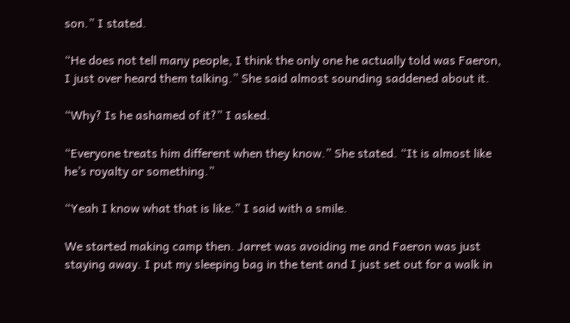son.” I stated.

“He does not tell many people, I think the only one he actually told was Faeron, I just over heard them talking.” She said almost sounding saddened about it.

“Why? Is he ashamed of it?” I asked.

“Everyone treats him different when they know.” She stated. “It is almost like he’s royalty or something.”

“Yeah I know what that is like.” I said with a smile.

We started making camp then. Jarret was avoiding me and Faeron was just staying away. I put my sleeping bag in the tent and I just set out for a walk in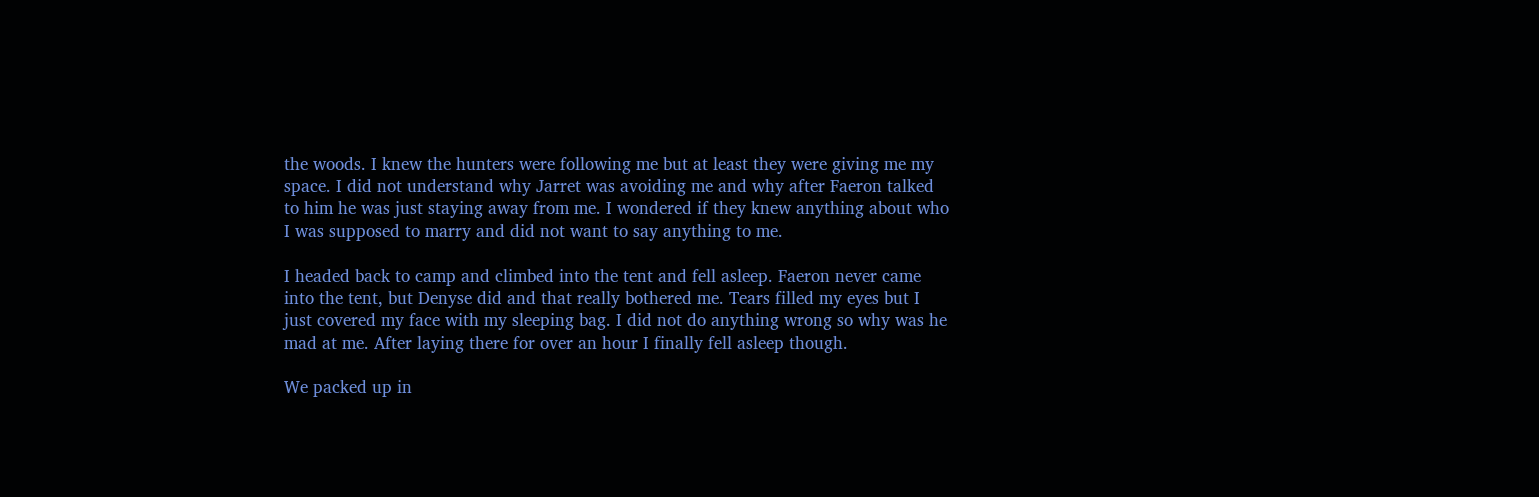the woods. I knew the hunters were following me but at least they were giving me my space. I did not understand why Jarret was avoiding me and why after Faeron talked to him he was just staying away from me. I wondered if they knew anything about who I was supposed to marry and did not want to say anything to me.

I headed back to camp and climbed into the tent and fell asleep. Faeron never came into the tent, but Denyse did and that really bothered me. Tears filled my eyes but I just covered my face with my sleeping bag. I did not do anything wrong so why was he mad at me. After laying there for over an hour I finally fell asleep though.

We packed up in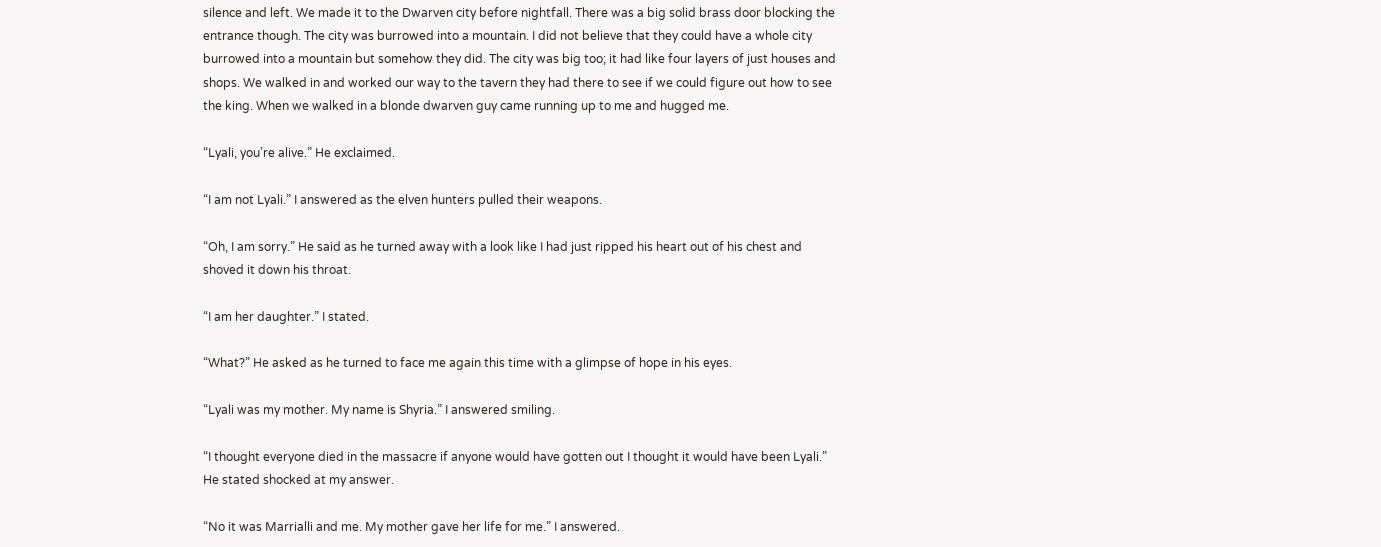silence and left. We made it to the Dwarven city before nightfall. There was a big solid brass door blocking the entrance though. The city was burrowed into a mountain. I did not believe that they could have a whole city burrowed into a mountain but somehow they did. The city was big too; it had like four layers of just houses and shops. We walked in and worked our way to the tavern they had there to see if we could figure out how to see the king. When we walked in a blonde dwarven guy came running up to me and hugged me.

“Lyali, you’re alive.” He exclaimed.

“I am not Lyali.” I answered as the elven hunters pulled their weapons.

“Oh, I am sorry.” He said as he turned away with a look like I had just ripped his heart out of his chest and shoved it down his throat.

“I am her daughter.” I stated.

“What?” He asked as he turned to face me again this time with a glimpse of hope in his eyes.

“Lyali was my mother. My name is Shyria.” I answered smiling.

“I thought everyone died in the massacre if anyone would have gotten out I thought it would have been Lyali.” He stated shocked at my answer.

“No it was Marrialli and me. My mother gave her life for me.” I answered.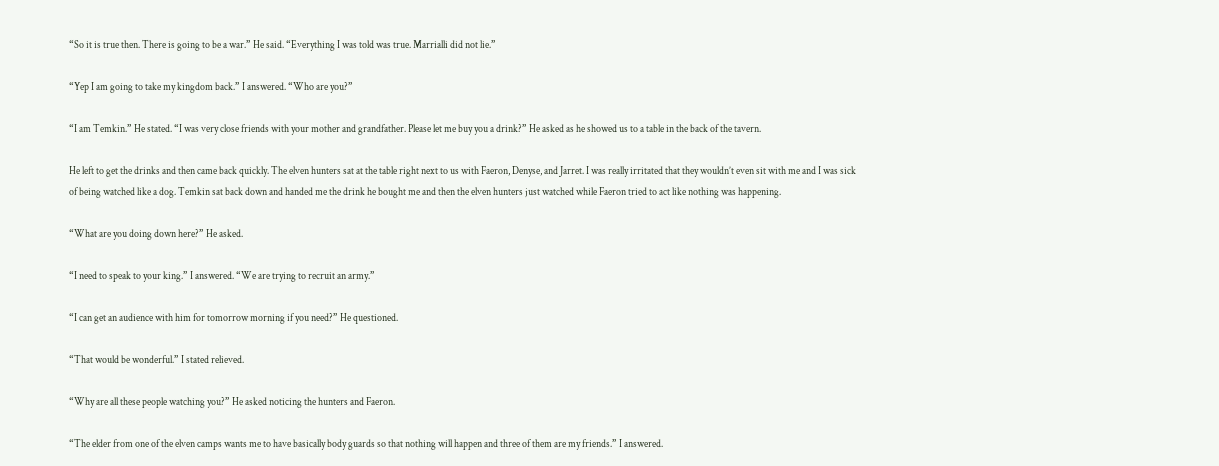“So it is true then. There is going to be a war.” He said. “Everything I was told was true. Marrialli did not lie.”

“Yep I am going to take my kingdom back.” I answered. “Who are you?”

“I am Temkin.” He stated. “I was very close friends with your mother and grandfather. Please let me buy you a drink?” He asked as he showed us to a table in the back of the tavern.

He left to get the drinks and then came back quickly. The elven hunters sat at the table right next to us with Faeron, Denyse, and Jarret. I was really irritated that they wouldn’t even sit with me and I was sick of being watched like a dog. Temkin sat back down and handed me the drink he bought me and then the elven hunters just watched while Faeron tried to act like nothing was happening.

“What are you doing down here?” He asked.

“I need to speak to your king.” I answered. “We are trying to recruit an army.”

“I can get an audience with him for tomorrow morning if you need?” He questioned.

“That would be wonderful.” I stated relieved.

“Why are all these people watching you?” He asked noticing the hunters and Faeron.

“The elder from one of the elven camps wants me to have basically body guards so that nothing will happen and three of them are my friends.” I answered.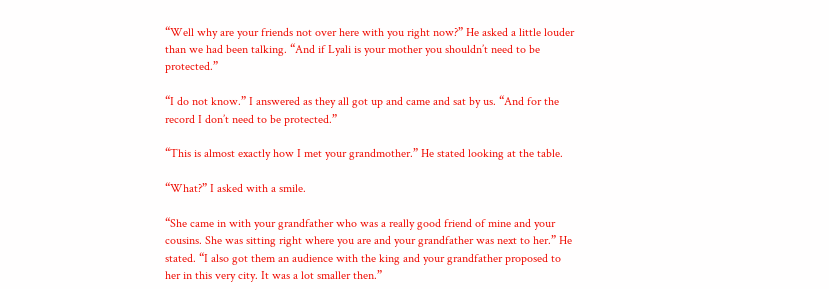“Well why are your friends not over here with you right now?” He asked a little louder than we had been talking. “And if Lyali is your mother you shouldn’t need to be protected.”

“I do not know.” I answered as they all got up and came and sat by us. “And for the record I don’t need to be protected.”

“This is almost exactly how I met your grandmother.” He stated looking at the table.

“What?” I asked with a smile.

“She came in with your grandfather who was a really good friend of mine and your cousins. She was sitting right where you are and your grandfather was next to her.” He stated. “I also got them an audience with the king and your grandfather proposed to her in this very city. It was a lot smaller then.”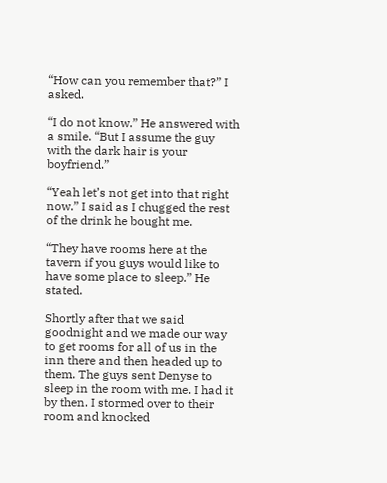“How can you remember that?” I asked.

“I do not know.” He answered with a smile. “But I assume the guy with the dark hair is your boyfriend.”

“Yeah let’s not get into that right now.” I said as I chugged the rest of the drink he bought me.

“They have rooms here at the tavern if you guys would like to have some place to sleep.” He stated.

Shortly after that we said goodnight and we made our way to get rooms for all of us in the inn there and then headed up to them. The guys sent Denyse to sleep in the room with me. I had it by then. I stormed over to their room and knocked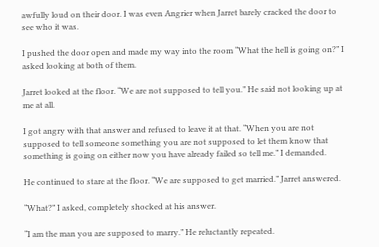awfully loud on their door. I was even Angrier when Jarret barely cracked the door to see who it was.

I pushed the door open and made my way into the room “What the hell is going on?” I asked looking at both of them.

Jarret looked at the floor. “We are not supposed to tell you.” He said not looking up at me at all.

I got angry with that answer and refused to leave it at that. “When you are not supposed to tell someone something you are not supposed to let them know that something is going on either now you have already failed so tell me.” I demanded.

He continued to stare at the floor. “We are supposed to get married.” Jarret answered.

“What?” I asked, completely shocked at his answer.

“I am the man you are supposed to marry.” He reluctantly repeated.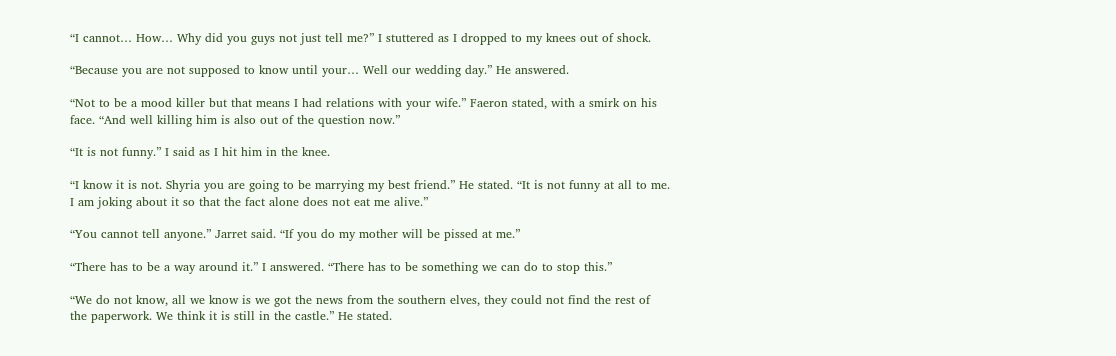“I cannot… How… Why did you guys not just tell me?” I stuttered as I dropped to my knees out of shock.

“Because you are not supposed to know until your… Well our wedding day.” He answered.

“Not to be a mood killer but that means I had relations with your wife.” Faeron stated, with a smirk on his face. “And well killing him is also out of the question now.”

“It is not funny.” I said as I hit him in the knee.

“I know it is not. Shyria you are going to be marrying my best friend.” He stated. “It is not funny at all to me. I am joking about it so that the fact alone does not eat me alive.”

“You cannot tell anyone.” Jarret said. “If you do my mother will be pissed at me.”

“There has to be a way around it.” I answered. “There has to be something we can do to stop this.”

“We do not know, all we know is we got the news from the southern elves, they could not find the rest of the paperwork. We think it is still in the castle.” He stated.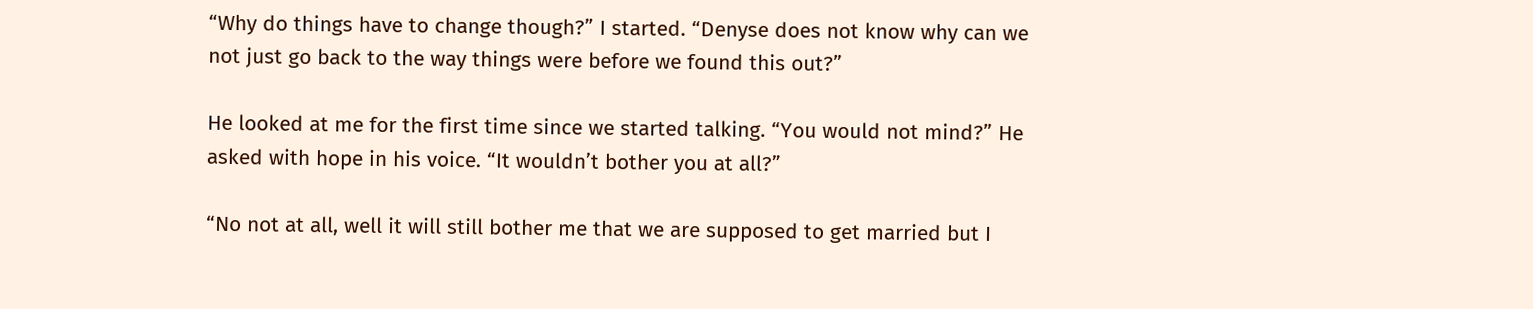“Why do things have to change though?” I started. “Denyse does not know why can we not just go back to the way things were before we found this out?”

He looked at me for the first time since we started talking. “You would not mind?” He asked with hope in his voice. “It wouldn’t bother you at all?”

“No not at all, well it will still bother me that we are supposed to get married but I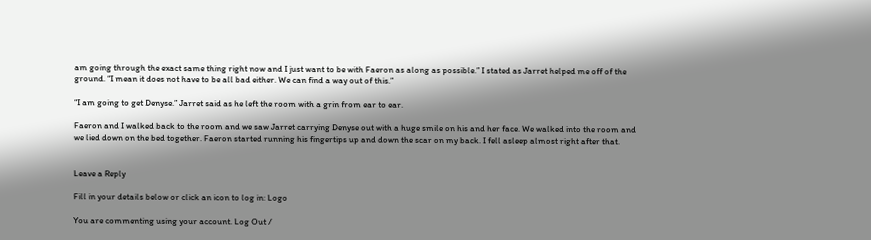am going through the exact same thing right now and I just want to be with Faeron as along as possible.” I stated as Jarret helped me off of the ground. “I mean it does not have to be all bad either. We can find a way out of this.”

“I am going to get Denyse.” Jarret said as he left the room with a grin from ear to ear.

Faeron and I walked back to the room and we saw Jarret carrying Denyse out with a huge smile on his and her face. We walked into the room and we lied down on the bed together. Faeron started running his fingertips up and down the scar on my back. I fell asleep almost right after that.


Leave a Reply

Fill in your details below or click an icon to log in: Logo

You are commenting using your account. Log Out /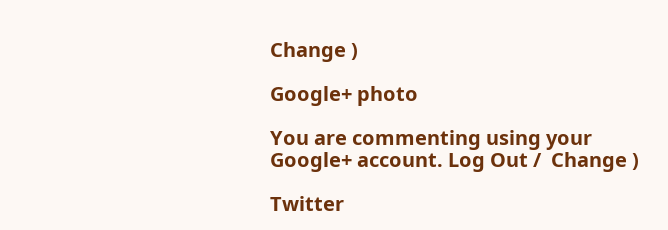Change )

Google+ photo

You are commenting using your Google+ account. Log Out /  Change )

Twitter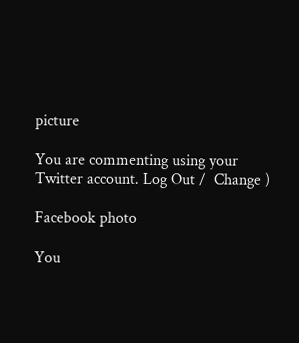picture

You are commenting using your Twitter account. Log Out /  Change )

Facebook photo

You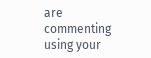are commenting using your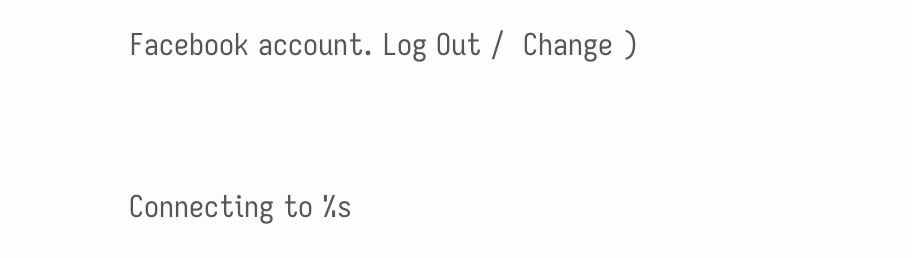Facebook account. Log Out /  Change )


Connecting to %s